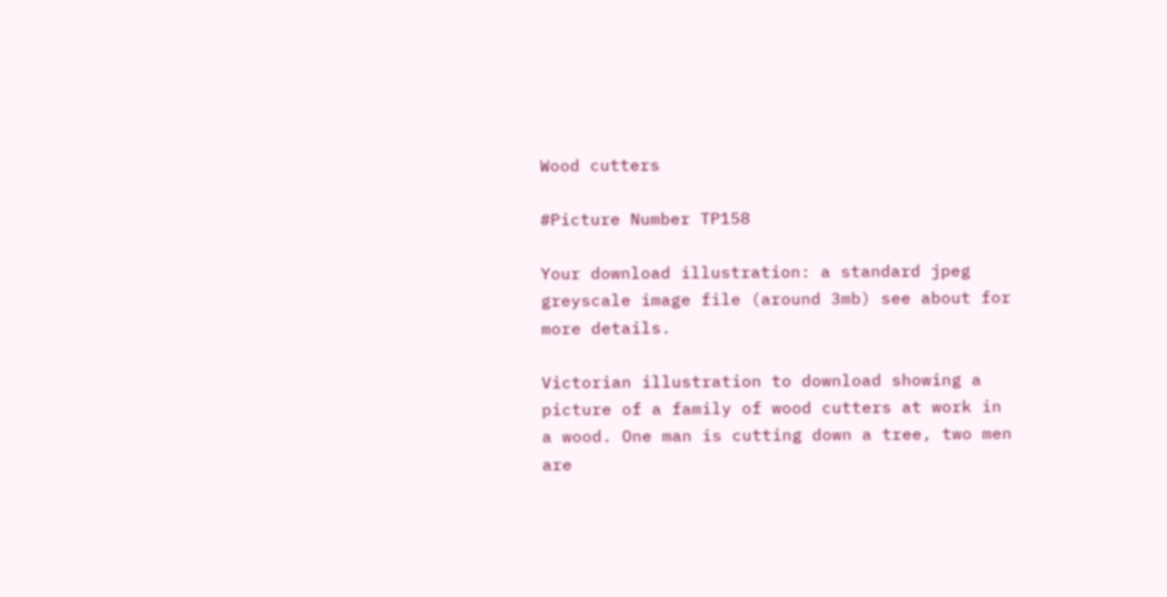Wood cutters

#Picture Number TP158

Your download illustration: a standard jpeg greyscale image file (around 3mb) see about for more details.

Victorian illustration to download showing a picture of a family of wood cutters at work in a wood. One man is cutting down a tree, two men are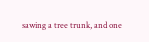sawing a tree trunk, and one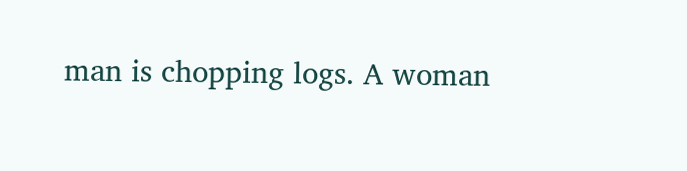man is chopping logs. A woman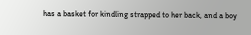has a basket for kindling strapped to her back, and a boy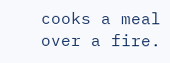cooks a meal over a fire.